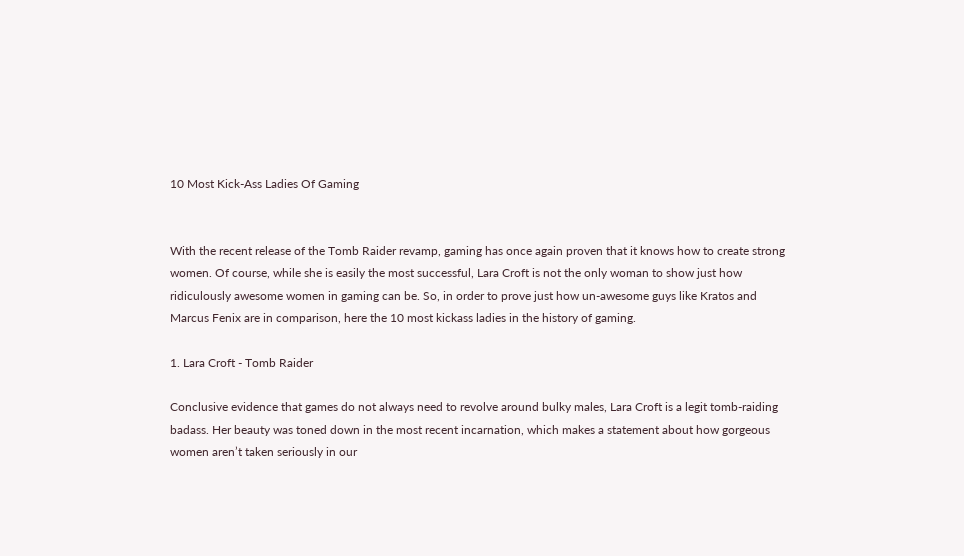10 Most Kick-Ass Ladies Of Gaming


With the recent release of the Tomb Raider revamp, gaming has once again proven that it knows how to create strong women. Of course, while she is easily the most successful, Lara Croft is not the only woman to show just how ridiculously awesome women in gaming can be. So, in order to prove just how un-awesome guys like Kratos and Marcus Fenix are in comparison, here the 10 most kickass ladies in the history of gaming.

1. Lara Croft - Tomb Raider

Conclusive evidence that games do not always need to revolve around bulky males, Lara Croft is a legit tomb-raiding badass. Her beauty was toned down in the most recent incarnation, which makes a statement about how gorgeous women aren’t taken seriously in our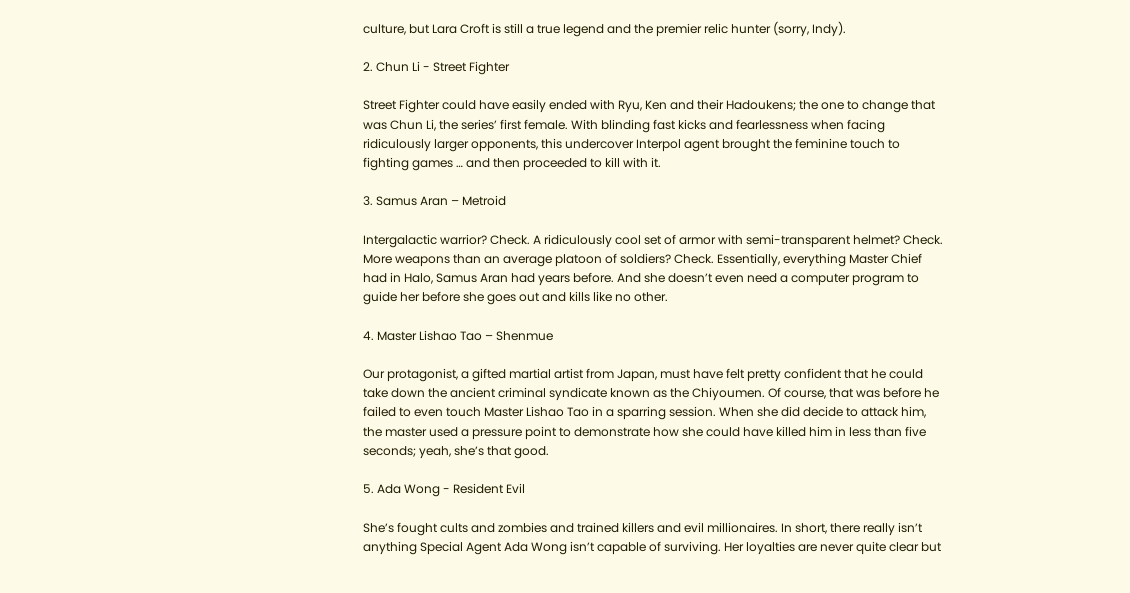culture, but Lara Croft is still a true legend and the premier relic hunter (sorry, Indy).

2. Chun Li - Street Fighter

Street Fighter could have easily ended with Ryu, Ken and their Hadoukens; the one to change that was Chun Li, the series’ first female. With blinding fast kicks and fearlessness when facing ridiculously larger opponents, this undercover Interpol agent brought the feminine touch to fighting games … and then proceeded to kill with it.

3. Samus Aran – Metroid

Intergalactic warrior? Check. A ridiculously cool set of armor with semi-transparent helmet? Check. More weapons than an average platoon of soldiers? Check. Essentially, everything Master Chief had in Halo, Samus Aran had years before. And she doesn’t even need a computer program to guide her before she goes out and kills like no other.

4. Master Lishao Tao – Shenmue

Our protagonist, a gifted martial artist from Japan, must have felt pretty confident that he could take down the ancient criminal syndicate known as the Chiyoumen. Of course, that was before he failed to even touch Master Lishao Tao in a sparring session. When she did decide to attack him, the master used a pressure point to demonstrate how she could have killed him in less than five seconds; yeah, she’s that good.

5. Ada Wong - Resident Evil

She’s fought cults and zombies and trained killers and evil millionaires. In short, there really isn’t anything Special Agent Ada Wong isn’t capable of surviving. Her loyalties are never quite clear but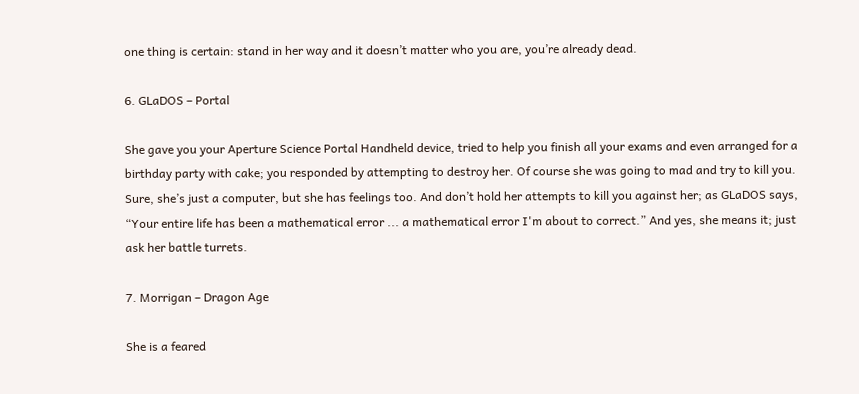one thing is certain: stand in her way and it doesn’t matter who you are, you’re already dead.

6. GLaDOS – Portal

She gave you your Aperture Science Portal Handheld device, tried to help you finish all your exams and even arranged for a birthday party with cake; you responded by attempting to destroy her. Of course she was going to mad and try to kill you. Sure, she’s just a computer, but she has feelings too. And don’t hold her attempts to kill you against her; as GLaDOS says, “Your entire life has been a mathematical error ... a mathematical error I'm about to correct.” And yes, she means it; just ask her battle turrets.

7. Morrigan – Dragon Age

She is a feared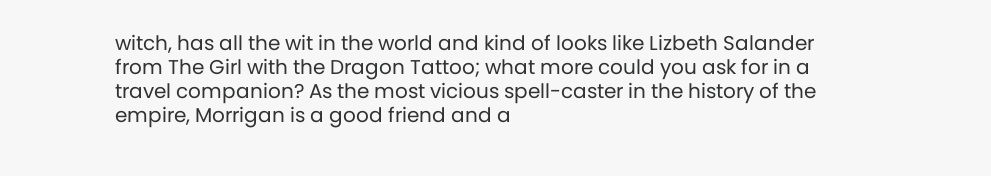witch, has all the wit in the world and kind of looks like Lizbeth Salander from The Girl with the Dragon Tattoo; what more could you ask for in a travel companion? As the most vicious spell-caster in the history of the empire, Morrigan is a good friend and a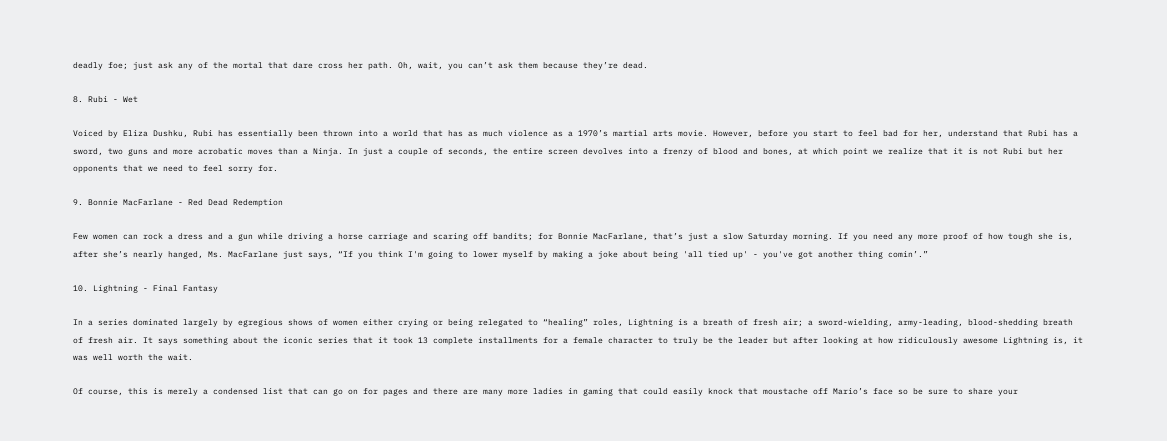deadly foe; just ask any of the mortal that dare cross her path. Oh, wait, you can’t ask them because they’re dead.

8. Rubi - Wet

Voiced by Eliza Dushku, Rubi has essentially been thrown into a world that has as much violence as a 1970’s martial arts movie. However, before you start to feel bad for her, understand that Rubi has a sword, two guns and more acrobatic moves than a Ninja. In just a couple of seconds, the entire screen devolves into a frenzy of blood and bones, at which point we realize that it is not Rubi but her opponents that we need to feel sorry for.

9. Bonnie MacFarlane - Red Dead Redemption

Few women can rock a dress and a gun while driving a horse carriage and scaring off bandits; for Bonnie MacFarlane, that’s just a slow Saturday morning. If you need any more proof of how tough she is, after she’s nearly hanged, Ms. MacFarlane just says, “If you think I'm going to lower myself by making a joke about being 'all tied up' - you've got another thing comin’.”

10. Lightning - Final Fantasy

In a series dominated largely by egregious shows of women either crying or being relegated to “healing” roles, Lightning is a breath of fresh air; a sword-wielding, army-leading, blood-shedding breath of fresh air. It says something about the iconic series that it took 13 complete installments for a female character to truly be the leader but after looking at how ridiculously awesome Lightning is, it was well worth the wait.

Of course, this is merely a condensed list that can go on for pages and there are many more ladies in gaming that could easily knock that moustache off Mario’s face so be sure to share your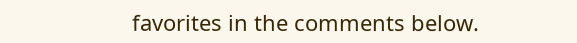favorites in the comments below.